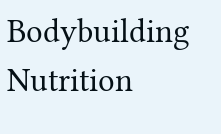Bodybuilding Nutrition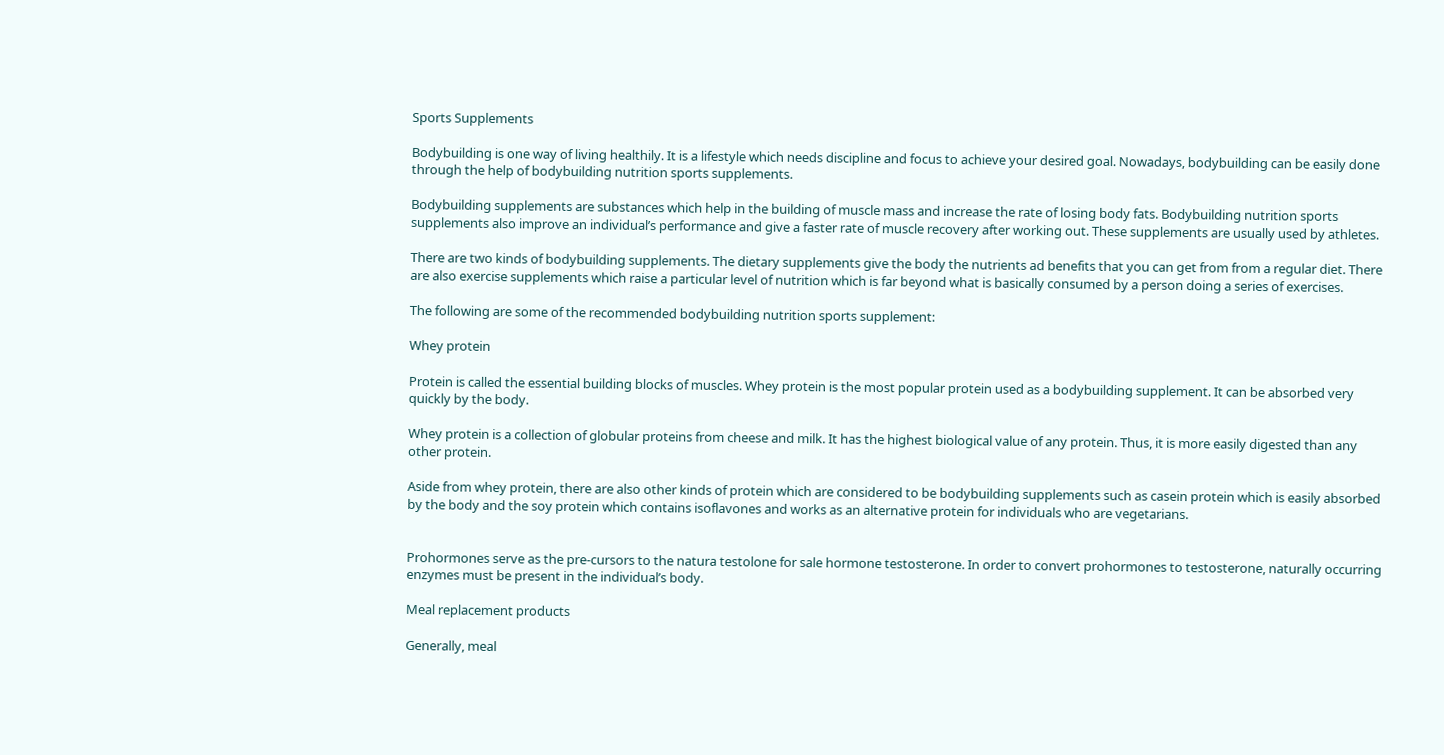Sports Supplements

Bodybuilding is one way of living healthily. It is a lifestyle which needs discipline and focus to achieve your desired goal. Nowadays, bodybuilding can be easily done through the help of bodybuilding nutrition sports supplements.

Bodybuilding supplements are substances which help in the building of muscle mass and increase the rate of losing body fats. Bodybuilding nutrition sports supplements also improve an individual’s performance and give a faster rate of muscle recovery after working out. These supplements are usually used by athletes.

There are two kinds of bodybuilding supplements. The dietary supplements give the body the nutrients ad benefits that you can get from from a regular diet. There are also exercise supplements which raise a particular level of nutrition which is far beyond what is basically consumed by a person doing a series of exercises.

The following are some of the recommended bodybuilding nutrition sports supplement:

Whey protein

Protein is called the essential building blocks of muscles. Whey protein is the most popular protein used as a bodybuilding supplement. It can be absorbed very quickly by the body.

Whey protein is a collection of globular proteins from cheese and milk. It has the highest biological value of any protein. Thus, it is more easily digested than any other protein.

Aside from whey protein, there are also other kinds of protein which are considered to be bodybuilding supplements such as casein protein which is easily absorbed by the body and the soy protein which contains isoflavones and works as an alternative protein for individuals who are vegetarians.


Prohormones serve as the pre-cursors to the natura testolone for sale hormone testosterone. In order to convert prohormones to testosterone, naturally occurring enzymes must be present in the individual’s body.

Meal replacement products

Generally, meal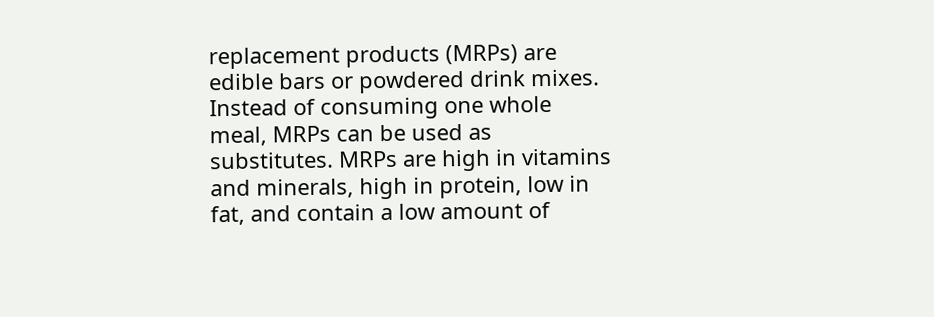replacement products (MRPs) are edible bars or powdered drink mixes. Instead of consuming one whole meal, MRPs can be used as substitutes. MRPs are high in vitamins and minerals, high in protein, low in fat, and contain a low amount of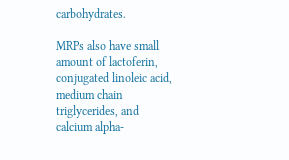carbohydrates.

MRPs also have small amount of lactoferin, conjugated linoleic acid, medium chain triglycerides, and calcium alpha-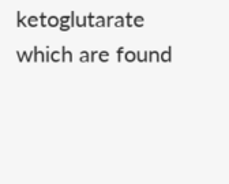ketoglutarate which are found